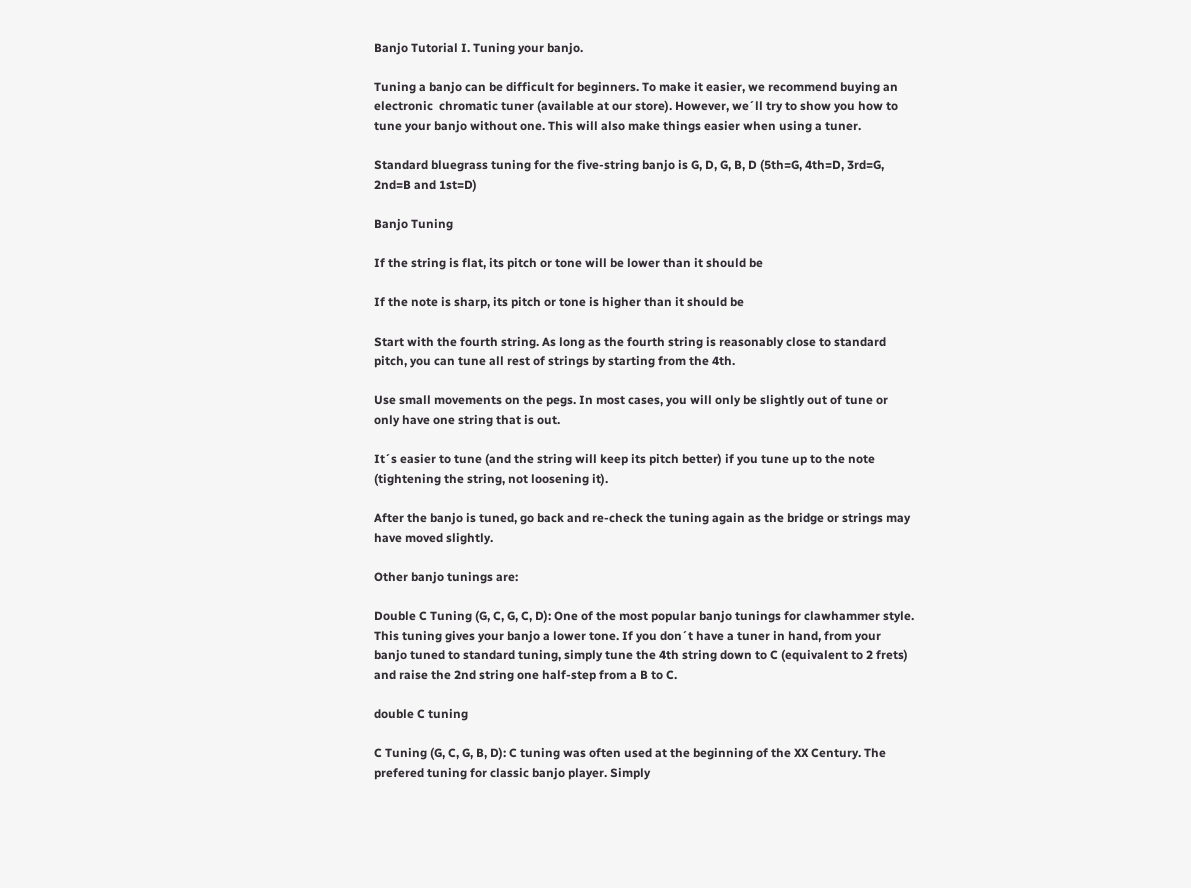Banjo Tutorial I. Tuning your banjo.

Tuning a banjo can be difficult for beginners. To make it easier, we recommend buying an electronic  chromatic tuner (available at our store). However, we´ll try to show you how to tune your banjo without one. This will also make things easier when using a tuner.

Standard bluegrass tuning for the five-string banjo is G, D, G, B, D (5th=G, 4th=D, 3rd=G, 2nd=B and 1st=D)

Banjo Tuning

If the string is flat, its pitch or tone will be lower than it should be

If the note is sharp, its pitch or tone is higher than it should be

Start with the fourth string. As long as the fourth string is reasonably close to standard pitch, you can tune all rest of strings by starting from the 4th.

Use small movements on the pegs. In most cases, you will only be slightly out of tune or only have one string that is out.

It´s easier to tune (and the string will keep its pitch better) if you tune up to the note (tightening the string, not loosening it).

After the banjo is tuned, go back and re-check the tuning again as the bridge or strings may have moved slightly.

Other banjo tunings are:

Double C Tuning (G, C, G, C, D): One of the most popular banjo tunings for clawhammer style. This tuning gives your banjo a lower tone. If you don´t have a tuner in hand, from your banjo tuned to standard tuning, simply tune the 4th string down to C (equivalent to 2 frets) and raise the 2nd string one half-step from a B to C.

double C tuning

C Tuning (G, C, G, B, D): C tuning was often used at the beginning of the XX Century. The prefered tuning for classic banjo player. Simply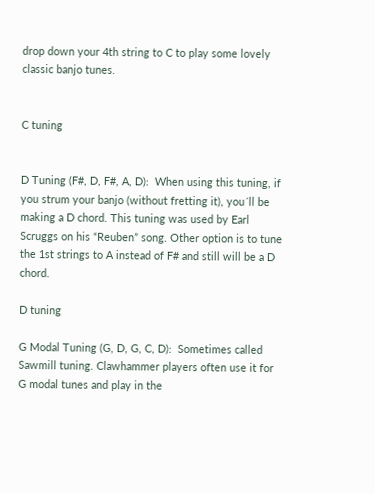drop down your 4th string to C to play some lovely classic banjo tunes.


C tuning


D Tuning (F#, D, F#, A, D):  When using this tuning, if you strum your banjo (without fretting it), you´ll be making a D chord. This tuning was used by Earl Scruggs on his “Reuben” song. Other option is to tune the 1st strings to A instead of F# and still will be a D chord.

D tuning

G Modal Tuning (G, D, G, C, D):  Sometimes called Sawmill tuning. Clawhammer players often use it for G modal tunes and play in the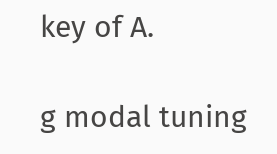key of A.

g modal tuning